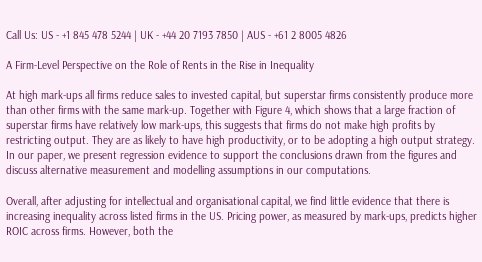Call Us: US - +1 845 478 5244 | UK - +44 20 7193 7850 | AUS - +61 2 8005 4826

A Firm-Level Perspective on the Role of Rents in the Rise in Inequality

At high mark-ups all firms reduce sales to invested capital, but superstar firms consistently produce more than other firms with the same mark-up. Together with Figure 4, which shows that a large fraction of superstar firms have relatively low mark-ups, this suggests that firms do not make high profits by restricting output. They are as likely to have high productivity, or to be adopting a high output strategy. In our paper, we present regression evidence to support the conclusions drawn from the figures and discuss alternative measurement and modelling assumptions in our computations.

Overall, after adjusting for intellectual and organisational capital, we find little evidence that there is increasing inequality across listed firms in the US. Pricing power, as measured by mark-ups, predicts higher ROIC across firms. However, both the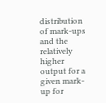distribution of mark-ups and the relatively higher output for a given mark-up for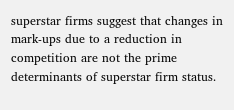superstar firms suggest that changes in mark-ups due to a reduction in competition are not the prime determinants of superstar firm status.